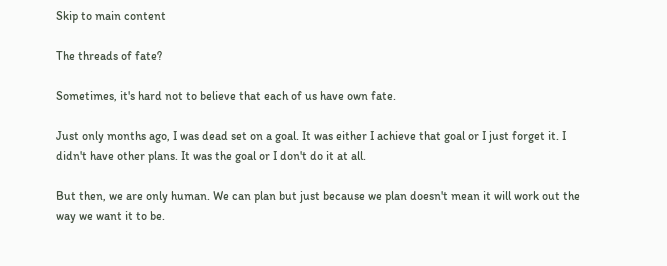Skip to main content

The threads of fate?

Sometimes, it's hard not to believe that each of us have own fate.

Just only months ago, I was dead set on a goal. It was either I achieve that goal or I just forget it. I didn't have other plans. It was the goal or I don't do it at all.

But then, we are only human. We can plan but just because we plan doesn't mean it will work out the way we want it to be.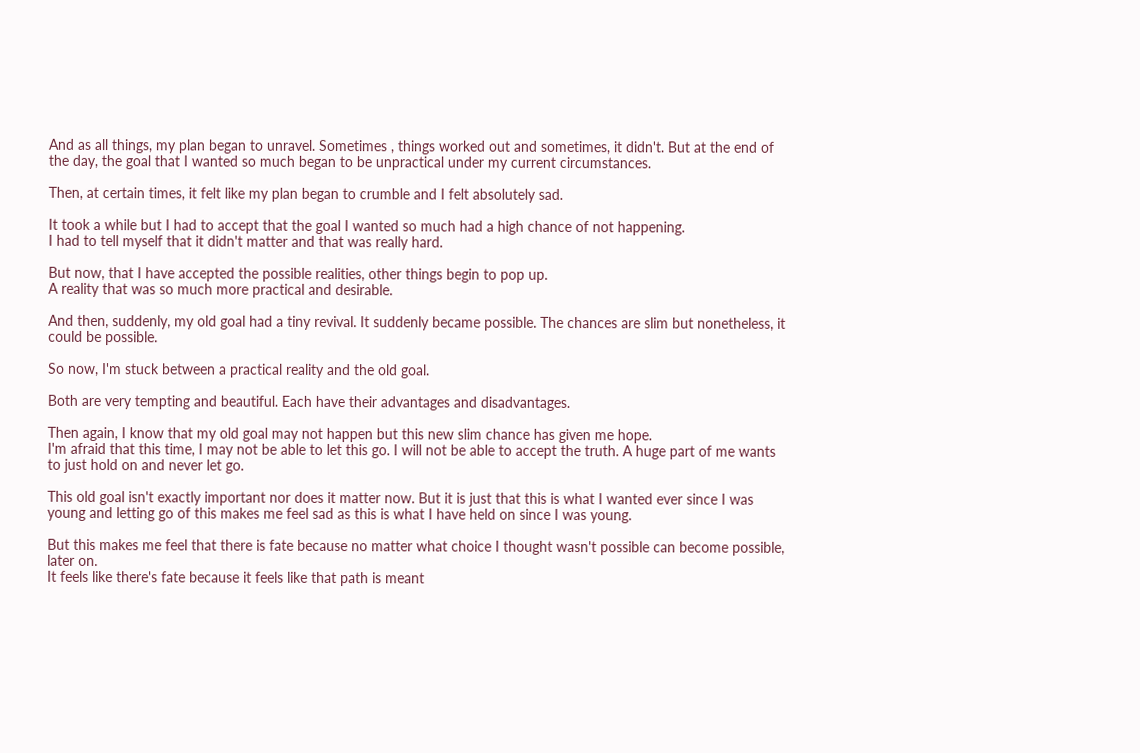And as all things, my plan began to unravel. Sometimes , things worked out and sometimes, it didn't. But at the end of the day, the goal that I wanted so much began to be unpractical under my current circumstances.

Then, at certain times, it felt like my plan began to crumble and I felt absolutely sad.

It took a while but I had to accept that the goal I wanted so much had a high chance of not happening.
I had to tell myself that it didn't matter and that was really hard.

But now, that I have accepted the possible realities, other things begin to pop up.
A reality that was so much more practical and desirable.

And then, suddenly, my old goal had a tiny revival. It suddenly became possible. The chances are slim but nonetheless, it could be possible.

So now, I'm stuck between a practical reality and the old goal.

Both are very tempting and beautiful. Each have their advantages and disadvantages.

Then again, I know that my old goal may not happen but this new slim chance has given me hope.
I'm afraid that this time, I may not be able to let this go. I will not be able to accept the truth. A huge part of me wants to just hold on and never let go.

This old goal isn't exactly important nor does it matter now. But it is just that this is what I wanted ever since I was young and letting go of this makes me feel sad as this is what I have held on since I was young.

But this makes me feel that there is fate because no matter what choice I thought wasn't possible can become possible, later on.
It feels like there's fate because it feels like that path is meant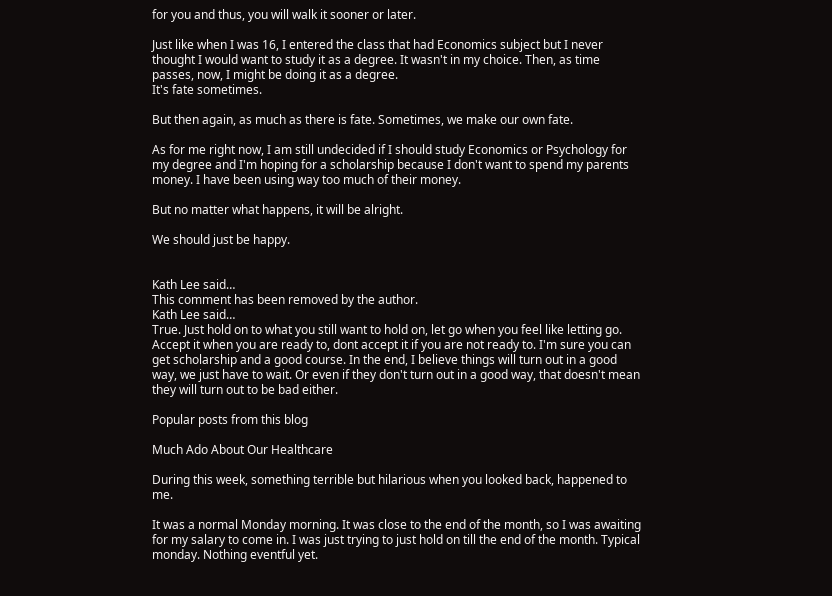for you and thus, you will walk it sooner or later.

Just like when I was 16, I entered the class that had Economics subject but I never thought I would want to study it as a degree. It wasn't in my choice. Then, as time passes, now, I might be doing it as a degree.
It's fate sometimes.

But then again, as much as there is fate. Sometimes, we make our own fate.

As for me right now, I am still undecided if I should study Economics or Psychology for my degree and I'm hoping for a scholarship because I don't want to spend my parents money. I have been using way too much of their money.

But no matter what happens, it will be alright.

We should just be happy.


Kath Lee said…
This comment has been removed by the author.
Kath Lee said…
True. Just hold on to what you still want to hold on, let go when you feel like letting go. Accept it when you are ready to, dont accept it if you are not ready to. I'm sure you can get scholarship and a good course. In the end, I believe things will turn out in a good way, we just have to wait. Or even if they don't turn out in a good way, that doesn't mean they will turn out to be bad either.

Popular posts from this blog

Much Ado About Our Healthcare

During this week, something terrible but hilarious when you looked back, happened to me.

It was a normal Monday morning. It was close to the end of the month, so I was awaiting for my salary to come in. I was just trying to just hold on till the end of the month. Typical monday. Nothing eventful yet.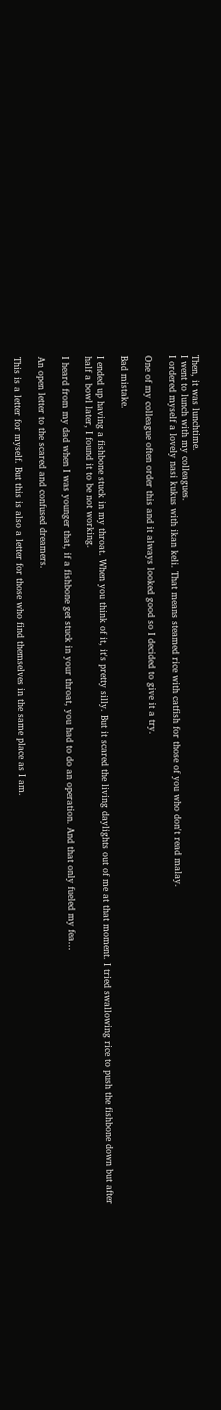Then, it was lunchtime.
I went to lunch with my colleagues.
I ordered myself a lovely nasi kukus with ikan keli. That means steamed rice with catfish for those of you who don't read malay.

One of my colleague often order this and it always looked good so I decided to give it a try.

Bad mistake.

I ended up having a fishbone stuck in my throat. When you think of it, it's pretty silly. But it scared the living daylights out of me at that moment. I tried swallowing rice to push the fishbone down but after half a bowl later, I found it to be not working.

I heard from my dad when I was younger that, if a fishbone get stuck in your throat, you had to do an operation. And that only fueled my fea…

An open letter to the scared and confused dreamers.

This is a letter for myself. But this is also a letter for those who find themselves in the same place as I am.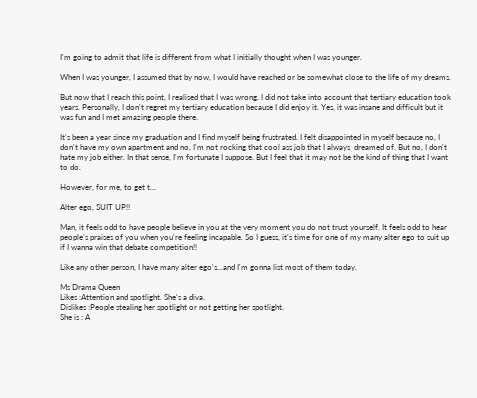I'm going to admit that life is different from what I initially thought when I was younger.

When I was younger, I assumed that by now, I would have reached or be somewhat close to the life of my dreams.

But now that I reach this point, I realised that I was wrong. I did not take into account that tertiary education took years. Personally, I don't regret my tertiary education because I did enjoy it. Yes, it was insane and difficult but it was fun and I met amazing people there.

It's been a year since my graduation and I find myself being frustrated. I felt disappointed in myself because no, I don't have my own apartment and no, I'm not rocking that cool ass job that I always  dreamed of. But no, I don't hate my job either. In that sense, I'm fortunate I suppose. But I feel that it may not be the kind of thing that I want to do.

However, for me, to get t…

Alter ego, SUIT UP!!

Man, it feels odd to have people believe in you at the very moment you do not trust yourself. It feels odd to hear people's praises of you when you're feeling incapable. So I guess, it's time for one of my many alter ego to suit up if I wanna win that debate competition!!

Like any other person, I have many alter ego's...and I'm gonna list most of them today.

Ms Drama Queen
Likes :Attention and spotlight. She's a diva.
Dislikes :People stealing her spotlight or not getting her spotlight.
She is : A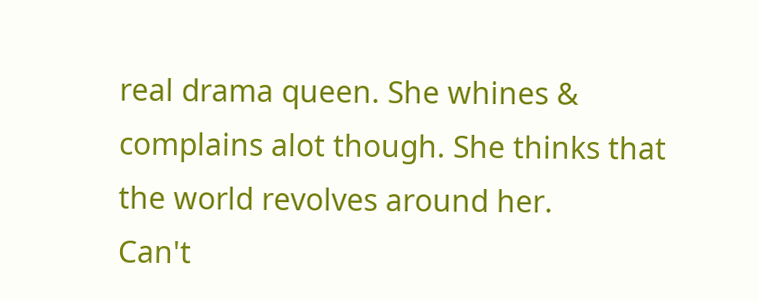real drama queen. She whines & complains alot though. She thinks that the world revolves around her.
Can't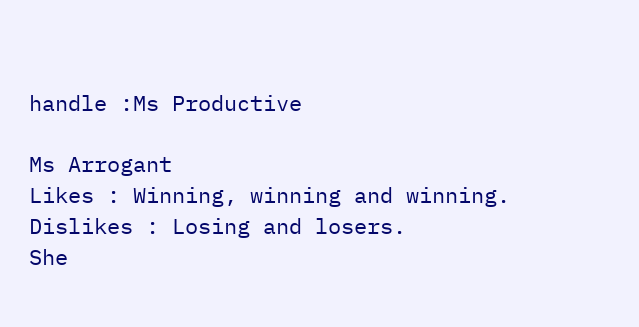handle :Ms Productive

Ms Arrogant
Likes : Winning, winning and winning.
Dislikes : Losing and losers.
She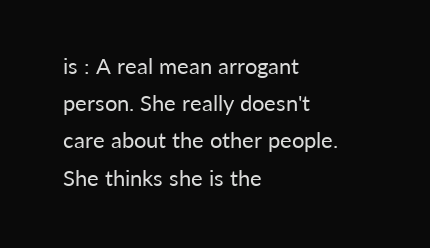is : A real mean arrogant person. She really doesn't care about the other people. She thinks she is the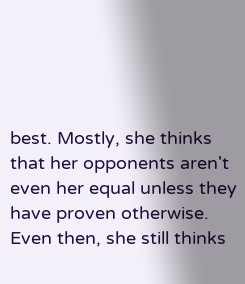best. Mostly, she thinks that her opponents aren't even her equal unless they have proven otherwise. Even then, she still thinks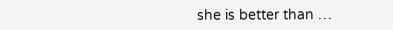she is better than …